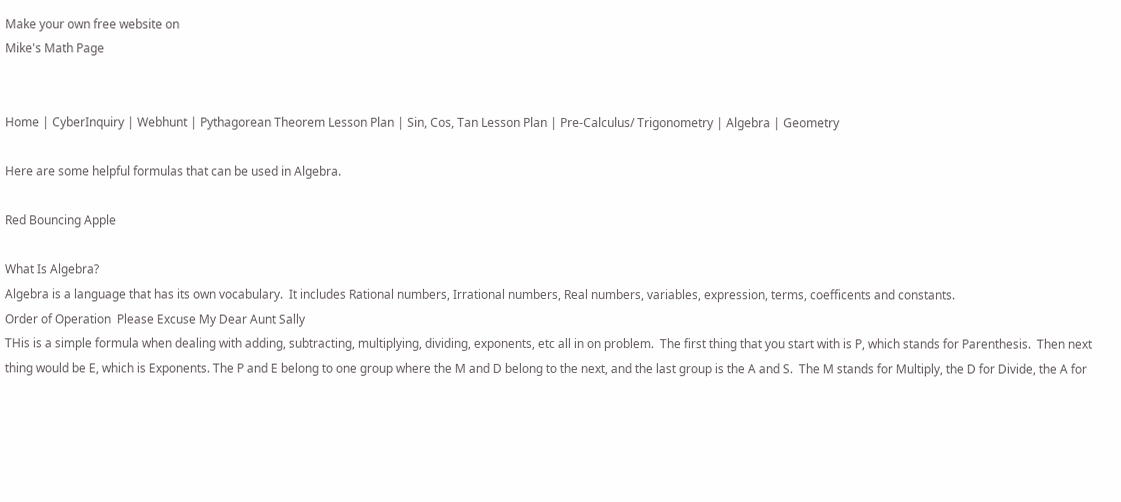Make your own free website on
Mike's Math Page


Home | CyberInquiry | Webhunt | Pythagorean Theorem Lesson Plan | Sin, Cos, Tan Lesson Plan | Pre-Calculus/ Trigonometry | Algebra | Geometry

Here are some helpful formulas that can be used in Algebra.

Red Bouncing Apple

What Is Algebra?
Algebra is a language that has its own vocabulary.  It includes Rational numbers, Irrational numbers, Real numbers, variables, expression, terms, coefficents and constants.
Order of Operation  Please Excuse My Dear Aunt Sally
THis is a simple formula when dealing with adding, subtracting, multiplying, dividing, exponents, etc all in on problem.  The first thing that you start with is P, which stands for Parenthesis.  Then next thing would be E, which is Exponents. The P and E belong to one group where the M and D belong to the next, and the last group is the A and S.  The M stands for Multiply, the D for Divide, the A for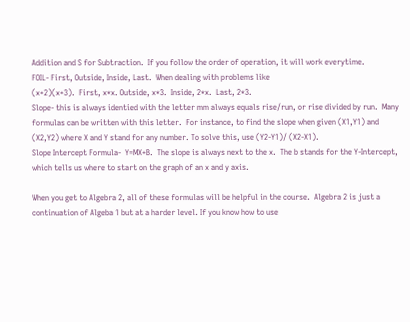Addition and S for Subtraction.  If you follow the order of operation, it will work everytime.
FOIL- First, Outside, Inside, Last.  When dealing with problems like
(x+2)(x+3).  First, x*x. Outside, x*3.  Inside, 2*x.  Last, 2*3.
Slope- this is always identied with the letter mm always equals rise/run, or rise divided by run.  Many formulas can be written with this letter.  For instance, to find the slope when given (X1,Y1) and (X2,Y2) where X and Y stand for any number. To solve this, use (Y2-Y1)/ (X2-X1).
Slope Intercept Formula-  Y=MX+B.  The slope is always next to the x.  The b stands for the Y-Intercept, which tells us where to start on the graph of an x and y axis.

When you get to Algebra 2, all of these formulas will be helpful in the course.  Algebra 2 is just a continuation of Algeba 1 but at a harder level. If you know how to use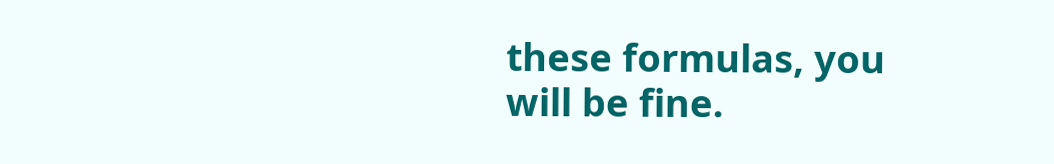these formulas, you will be fine.